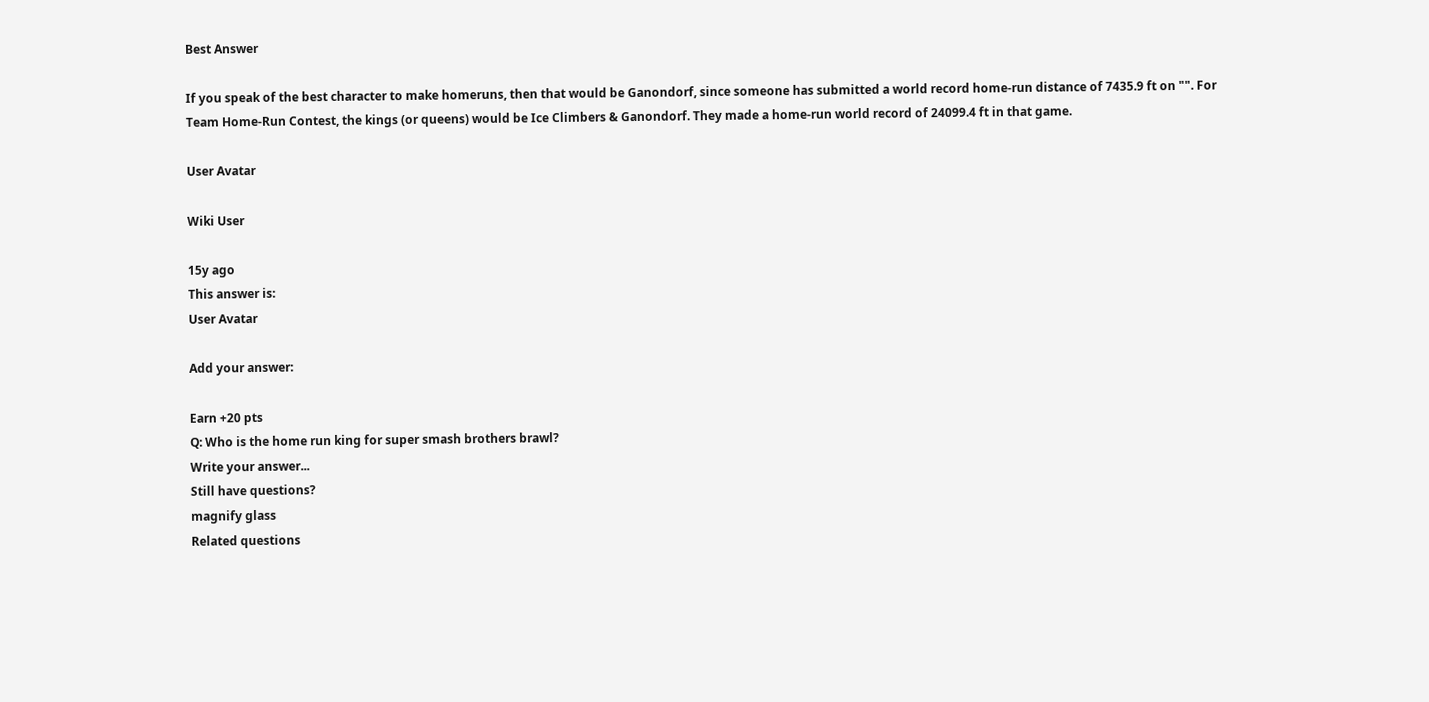Best Answer

If you speak of the best character to make homeruns, then that would be Ganondorf, since someone has submitted a world record home-run distance of 7435.9 ft on "". For Team Home-Run Contest, the kings (or queens) would be Ice Climbers & Ganondorf. They made a home-run world record of 24099.4 ft in that game.

User Avatar

Wiki User

15y ago
This answer is:
User Avatar

Add your answer:

Earn +20 pts
Q: Who is the home run king for super smash brothers brawl?
Write your answer...
Still have questions?
magnify glass
Related questions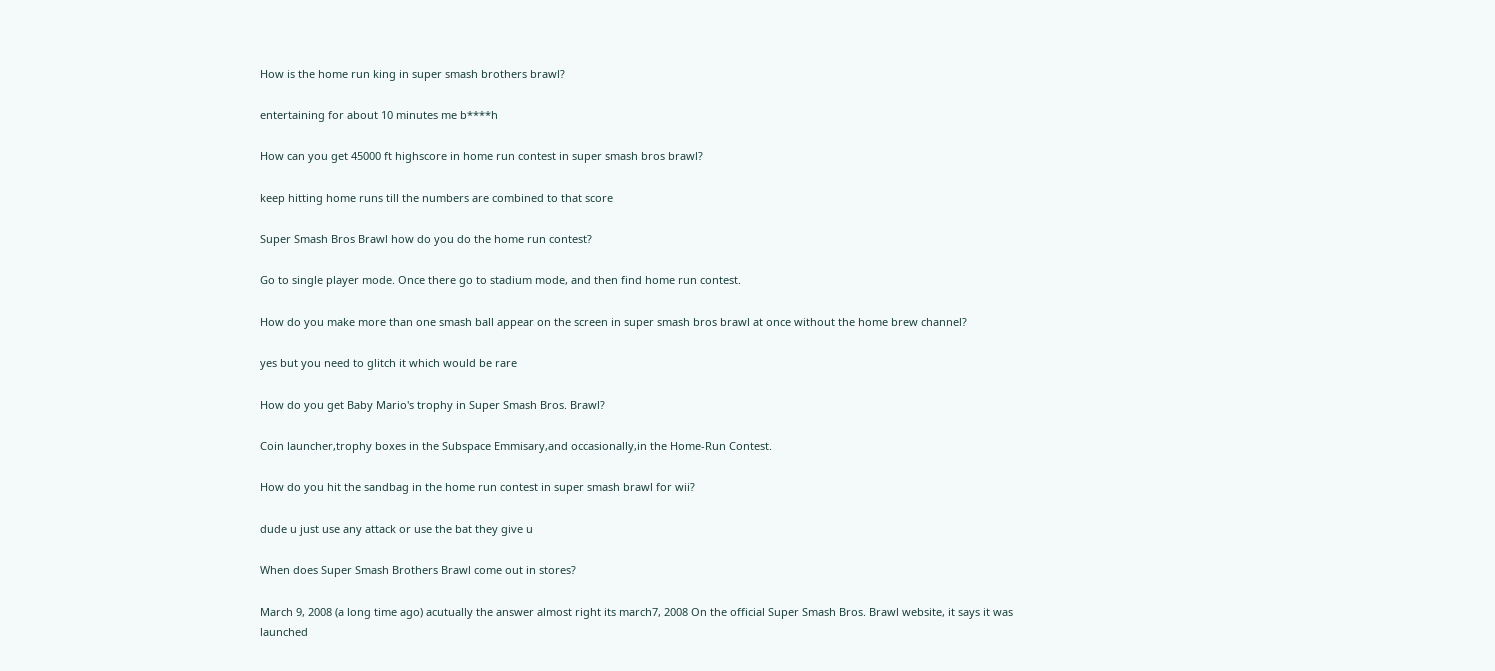How is the home run king in super smash brothers brawl?

entertaining for about 10 minutes me b****h

How can you get 45000 ft highscore in home run contest in super smash bros brawl?

keep hitting home runs till the numbers are combined to that score

Super Smash Bros Brawl how do you do the home run contest?

Go to single player mode. Once there go to stadium mode, and then find home run contest.

How do you make more than one smash ball appear on the screen in super smash bros brawl at once without the home brew channel?

yes but you need to glitch it which would be rare

How do you get Baby Mario's trophy in Super Smash Bros. Brawl?

Coin launcher,trophy boxes in the Subspace Emmisary,and occasionally,in the Home-Run Contest.

How do you hit the sandbag in the home run contest in super smash brawl for wii?

dude u just use any attack or use the bat they give u

When does Super Smash Brothers Brawl come out in stores?

March 9, 2008 (a long time ago) acutually the answer almost right its march7, 2008 On the official Super Smash Bros. Brawl website, it says it was launched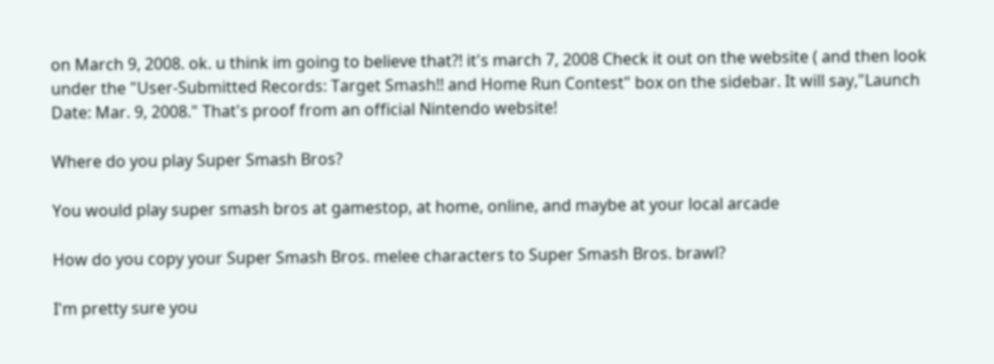on March 9, 2008. ok. u think im going to believe that?! it's march 7, 2008 Check it out on the website ( and then look under the "User-Submitted Records: Target Smash!! and Home Run Contest" box on the sidebar. It will say,"Launch Date: Mar. 9, 2008." That's proof from an official Nintendo website!

Where do you play Super Smash Bros?

You would play super smash bros at gamestop, at home, online, and maybe at your local arcade

How do you copy your Super Smash Bros. melee characters to Super Smash Bros. brawl?

I'm pretty sure you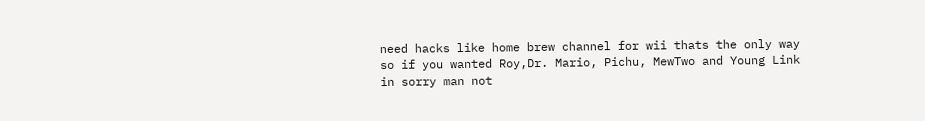need hacks like home brew channel for wii thats the only way so if you wanted Roy,Dr. Mario, Pichu, MewTwo and Young Link in sorry man not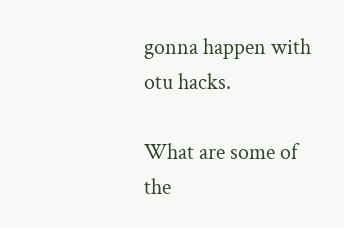gonna happen with otu hacks.

What are some of the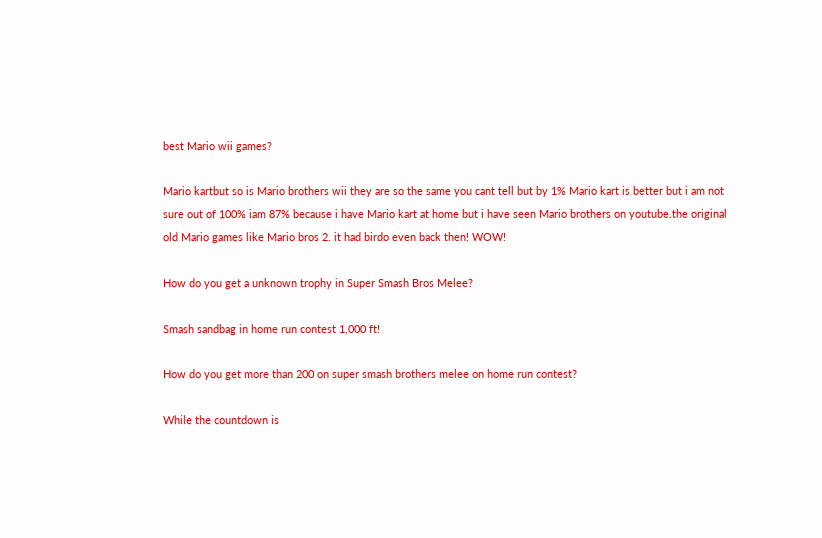best Mario wii games?

Mario kartbut so is Mario brothers wii they are so the same you cant tell but by 1% Mario kart is better but i am not sure out of 100% iam 87% because i have Mario kart at home but i have seen Mario brothers on youtube.the original old Mario games like Mario bros 2. it had birdo even back then! WOW!

How do you get a unknown trophy in Super Smash Bros Melee?

Smash sandbag in home run contest 1,000 ft!

How do you get more than 200 on super smash brothers melee on home run contest?

While the countdown is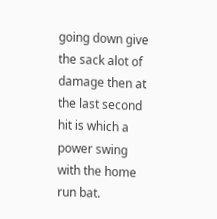going down give the sack alot of damage then at the last second hit is which a power swing with the home run bat.